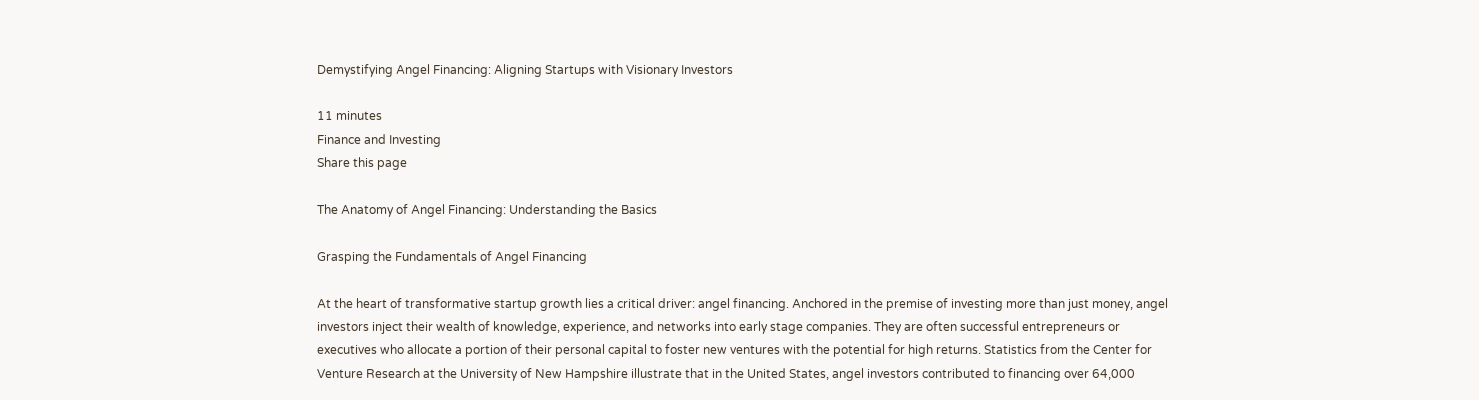Demystifying Angel Financing: Aligning Startups with Visionary Investors

11 minutes
Finance and Investing
Share this page

The Anatomy of Angel Financing: Understanding the Basics

Grasping the Fundamentals of Angel Financing

At the heart of transformative startup growth lies a critical driver: angel financing. Anchored in the premise of investing more than just money, angel investors inject their wealth of knowledge, experience, and networks into early stage companies. They are often successful entrepreneurs or executives who allocate a portion of their personal capital to foster new ventures with the potential for high returns. Statistics from the Center for Venture Research at the University of New Hampshire illustrate that in the United States, angel investors contributed to financing over 64,000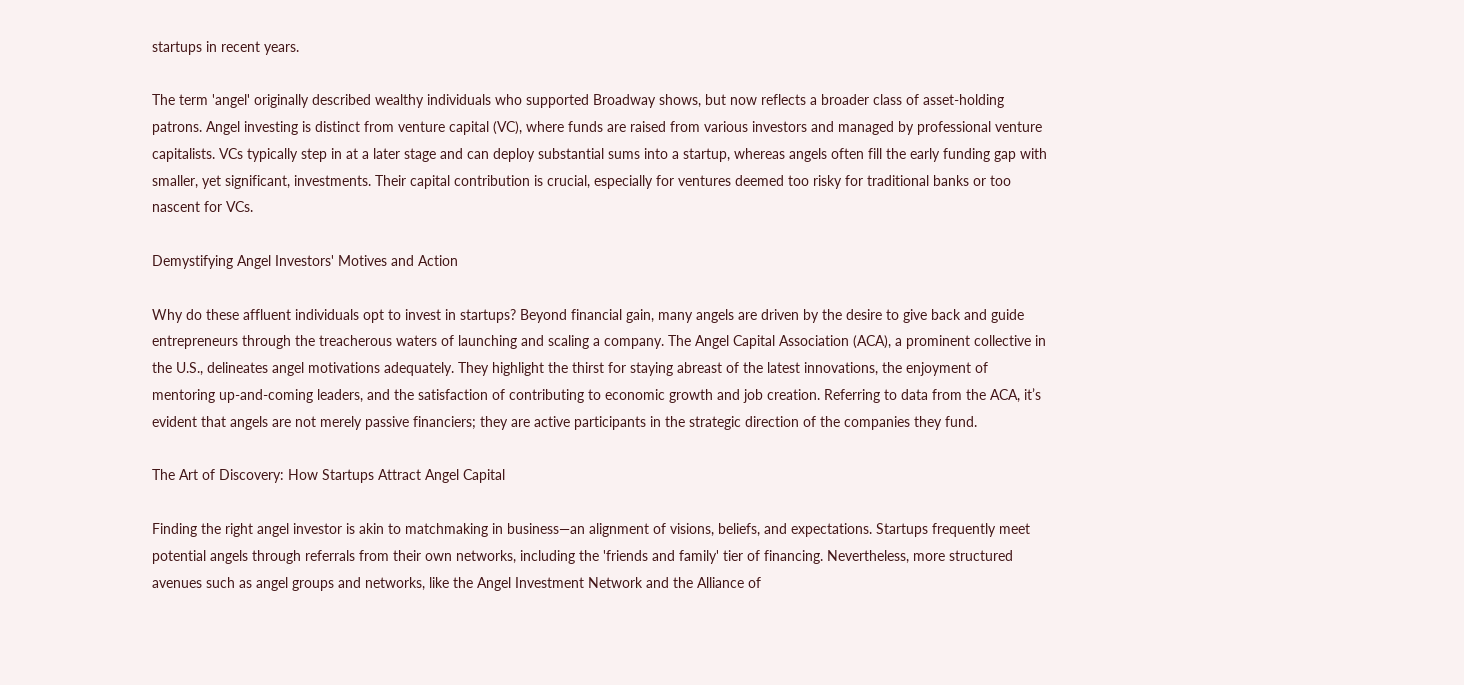startups in recent years.

The term 'angel' originally described wealthy individuals who supported Broadway shows, but now reflects a broader class of asset-holding patrons. Angel investing is distinct from venture capital (VC), where funds are raised from various investors and managed by professional venture capitalists. VCs typically step in at a later stage and can deploy substantial sums into a startup, whereas angels often fill the early funding gap with smaller, yet significant, investments. Their capital contribution is crucial, especially for ventures deemed too risky for traditional banks or too nascent for VCs.

Demystifying Angel Investors' Motives and Action

Why do these affluent individuals opt to invest in startups? Beyond financial gain, many angels are driven by the desire to give back and guide entrepreneurs through the treacherous waters of launching and scaling a company. The Angel Capital Association (ACA), a prominent collective in the U.S., delineates angel motivations adequately. They highlight the thirst for staying abreast of the latest innovations, the enjoyment of mentoring up-and-coming leaders, and the satisfaction of contributing to economic growth and job creation. Referring to data from the ACA, it’s evident that angels are not merely passive financiers; they are active participants in the strategic direction of the companies they fund.

The Art of Discovery: How Startups Attract Angel Capital

Finding the right angel investor is akin to matchmaking in business—an alignment of visions, beliefs, and expectations. Startups frequently meet potential angels through referrals from their own networks, including the 'friends and family' tier of financing. Nevertheless, more structured avenues such as angel groups and networks, like the Angel Investment Network and the Alliance of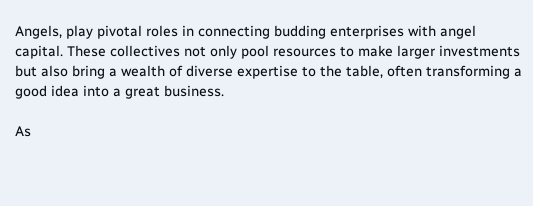Angels, play pivotal roles in connecting budding enterprises with angel capital. These collectives not only pool resources to make larger investments but also bring a wealth of diverse expertise to the table, often transforming a good idea into a great business.

As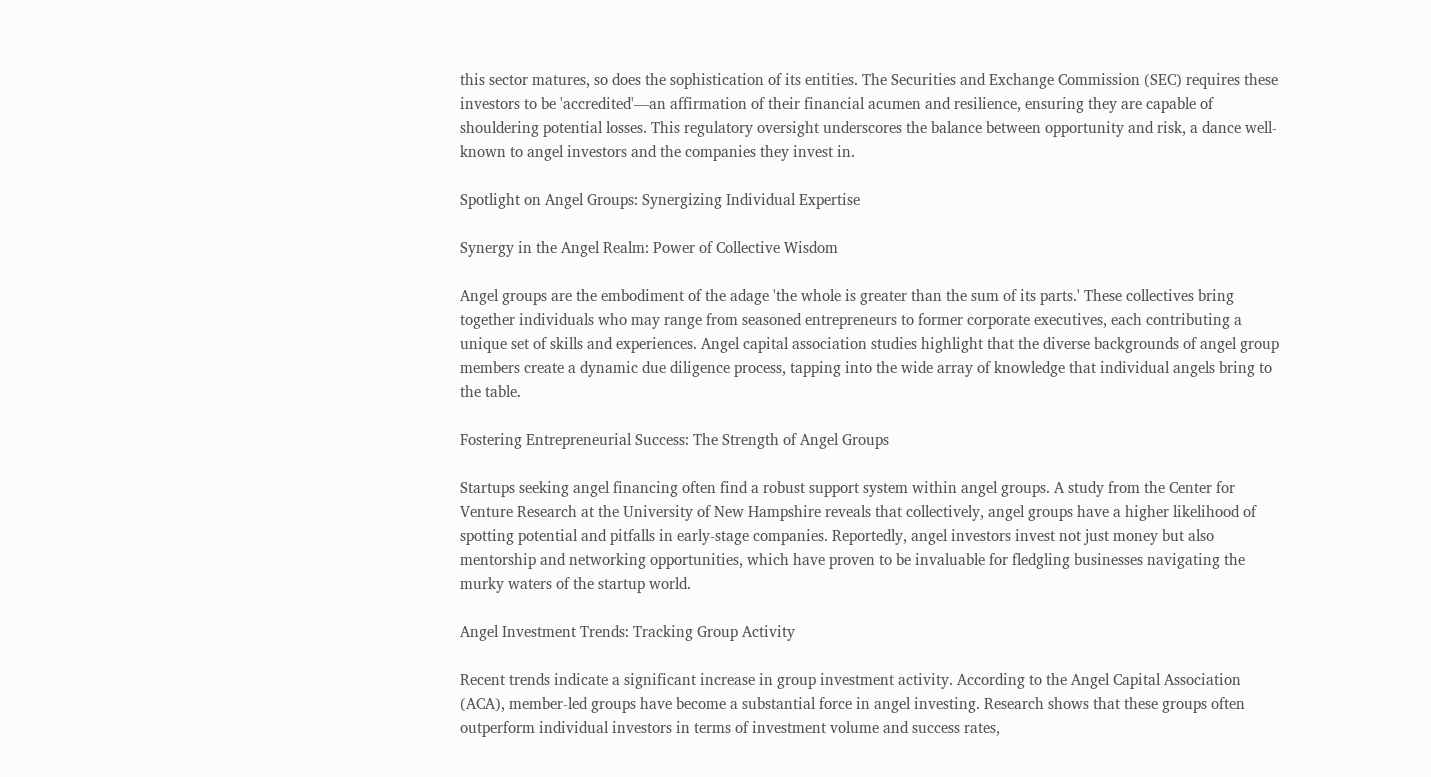this sector matures, so does the sophistication of its entities. The Securities and Exchange Commission (SEC) requires these investors to be 'accredited'—an affirmation of their financial acumen and resilience, ensuring they are capable of shouldering potential losses. This regulatory oversight underscores the balance between opportunity and risk, a dance well-known to angel investors and the companies they invest in.

Spotlight on Angel Groups: Synergizing Individual Expertise

Synergy in the Angel Realm: Power of Collective Wisdom

Angel groups are the embodiment of the adage 'the whole is greater than the sum of its parts.' These collectives bring together individuals who may range from seasoned entrepreneurs to former corporate executives, each contributing a unique set of skills and experiences. Angel capital association studies highlight that the diverse backgrounds of angel group members create a dynamic due diligence process, tapping into the wide array of knowledge that individual angels bring to the table.

Fostering Entrepreneurial Success: The Strength of Angel Groups

Startups seeking angel financing often find a robust support system within angel groups. A study from the Center for Venture Research at the University of New Hampshire reveals that collectively, angel groups have a higher likelihood of spotting potential and pitfalls in early-stage companies. Reportedly, angel investors invest not just money but also mentorship and networking opportunities, which have proven to be invaluable for fledgling businesses navigating the murky waters of the startup world.

Angel Investment Trends: Tracking Group Activity

Recent trends indicate a significant increase in group investment activity. According to the Angel Capital Association (ACA), member-led groups have become a substantial force in angel investing. Research shows that these groups often outperform individual investors in terms of investment volume and success rates,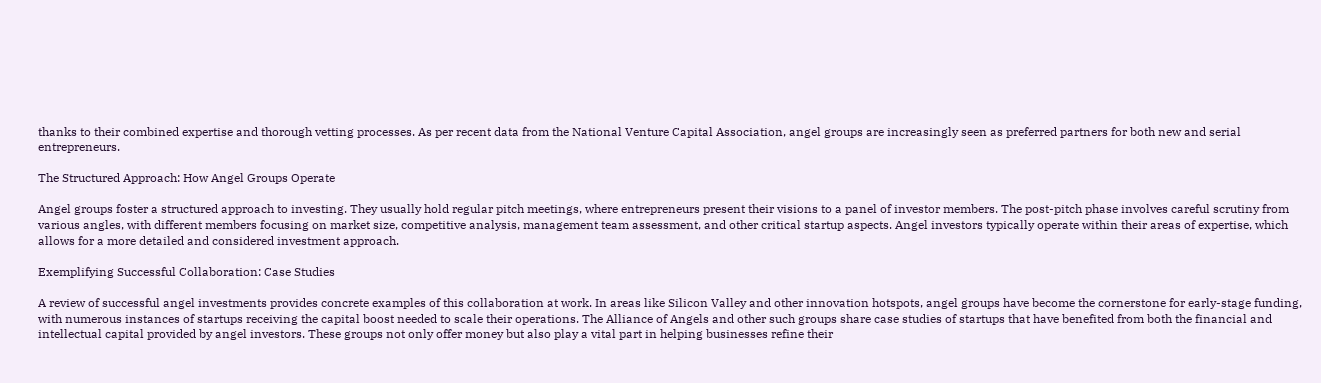thanks to their combined expertise and thorough vetting processes. As per recent data from the National Venture Capital Association, angel groups are increasingly seen as preferred partners for both new and serial entrepreneurs.

The Structured Approach: How Angel Groups Operate

Angel groups foster a structured approach to investing. They usually hold regular pitch meetings, where entrepreneurs present their visions to a panel of investor members. The post-pitch phase involves careful scrutiny from various angles, with different members focusing on market size, competitive analysis, management team assessment, and other critical startup aspects. Angel investors typically operate within their areas of expertise, which allows for a more detailed and considered investment approach.

Exemplifying Successful Collaboration: Case Studies

A review of successful angel investments provides concrete examples of this collaboration at work. In areas like Silicon Valley and other innovation hotspots, angel groups have become the cornerstone for early-stage funding, with numerous instances of startups receiving the capital boost needed to scale their operations. The Alliance of Angels and other such groups share case studies of startups that have benefited from both the financial and intellectual capital provided by angel investors. These groups not only offer money but also play a vital part in helping businesses refine their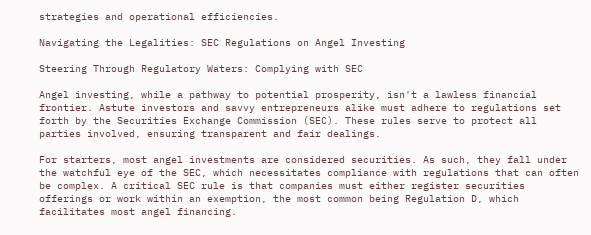strategies and operational efficiencies.

Navigating the Legalities: SEC Regulations on Angel Investing

Steering Through Regulatory Waters: Complying with SEC

Angel investing, while a pathway to potential prosperity, isn't a lawless financial frontier. Astute investors and savvy entrepreneurs alike must adhere to regulations set forth by the Securities Exchange Commission (SEC). These rules serve to protect all parties involved, ensuring transparent and fair dealings.

For starters, most angel investments are considered securities. As such, they fall under the watchful eye of the SEC, which necessitates compliance with regulations that can often be complex. A critical SEC rule is that companies must either register securities offerings or work within an exemption, the most common being Regulation D, which facilitates most angel financing.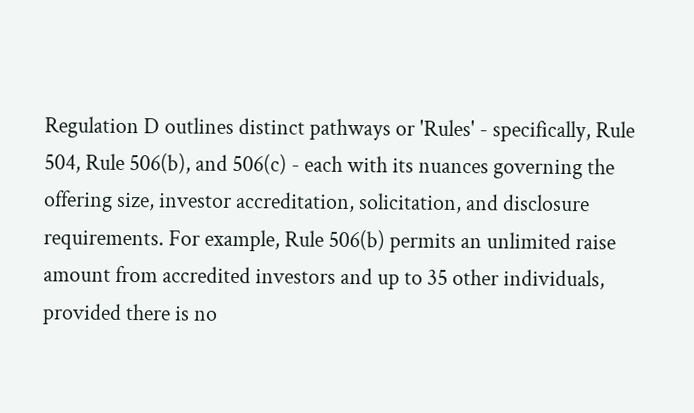Regulation D outlines distinct pathways or 'Rules' - specifically, Rule 504, Rule 506(b), and 506(c) - each with its nuances governing the offering size, investor accreditation, solicitation, and disclosure requirements. For example, Rule 506(b) permits an unlimited raise amount from accredited investors and up to 35 other individuals, provided there is no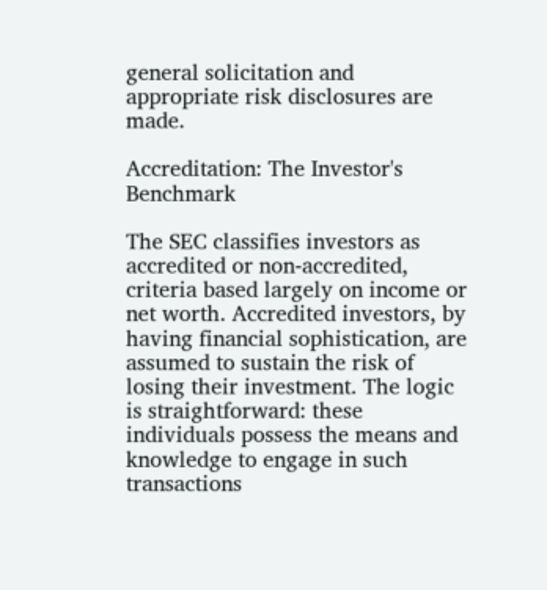general solicitation and appropriate risk disclosures are made.

Accreditation: The Investor's Benchmark

The SEC classifies investors as accredited or non-accredited, criteria based largely on income or net worth. Accredited investors, by having financial sophistication, are assumed to sustain the risk of losing their investment. The logic is straightforward: these individuals possess the means and knowledge to engage in such transactions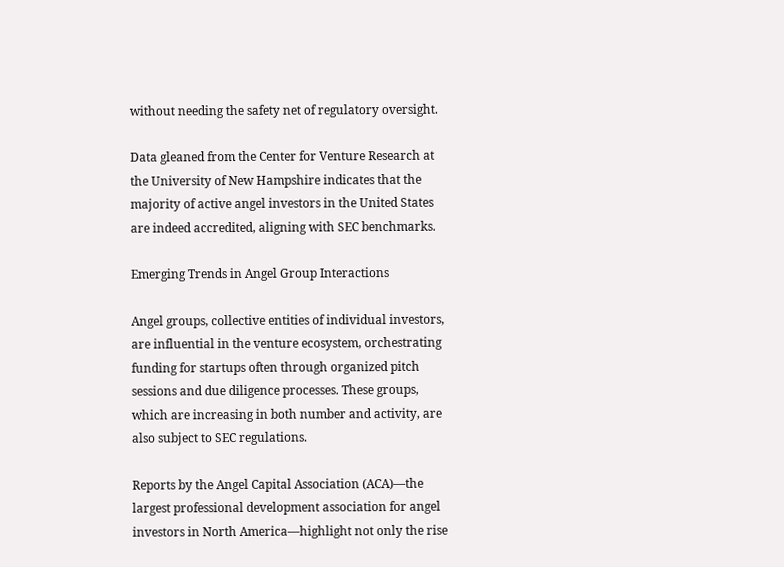without needing the safety net of regulatory oversight.

Data gleaned from the Center for Venture Research at the University of New Hampshire indicates that the majority of active angel investors in the United States are indeed accredited, aligning with SEC benchmarks.

Emerging Trends in Angel Group Interactions

Angel groups, collective entities of individual investors, are influential in the venture ecosystem, orchestrating funding for startups often through organized pitch sessions and due diligence processes. These groups, which are increasing in both number and activity, are also subject to SEC regulations.

Reports by the Angel Capital Association (ACA)—the largest professional development association for angel investors in North America—highlight not only the rise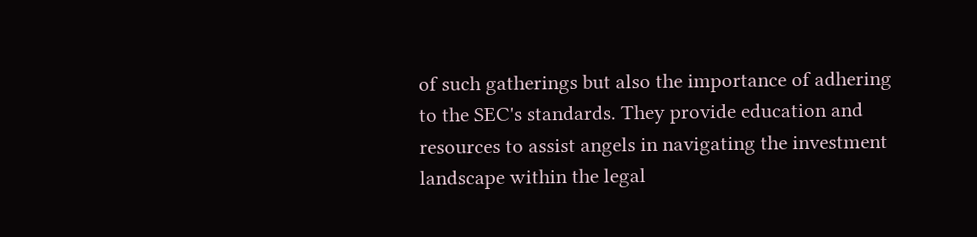of such gatherings but also the importance of adhering to the SEC's standards. They provide education and resources to assist angels in navigating the investment landscape within the legal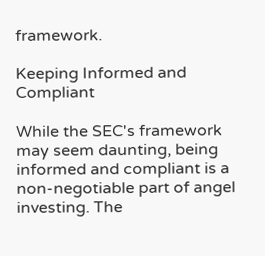framework.

Keeping Informed and Compliant

While the SEC's framework may seem daunting, being informed and compliant is a non-negotiable part of angel investing. The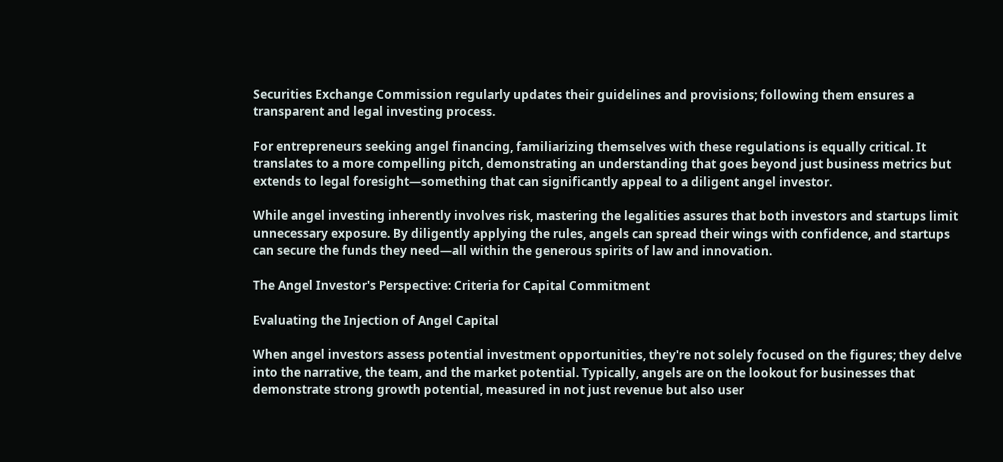Securities Exchange Commission regularly updates their guidelines and provisions; following them ensures a transparent and legal investing process.

For entrepreneurs seeking angel financing, familiarizing themselves with these regulations is equally critical. It translates to a more compelling pitch, demonstrating an understanding that goes beyond just business metrics but extends to legal foresight—something that can significantly appeal to a diligent angel investor.

While angel investing inherently involves risk, mastering the legalities assures that both investors and startups limit unnecessary exposure. By diligently applying the rules, angels can spread their wings with confidence, and startups can secure the funds they need—all within the generous spirits of law and innovation.

The Angel Investor's Perspective: Criteria for Capital Commitment

Evaluating the Injection of Angel Capital

When angel investors assess potential investment opportunities, they're not solely focused on the figures; they delve into the narrative, the team, and the market potential. Typically, angels are on the lookout for businesses that demonstrate strong growth potential, measured in not just revenue but also user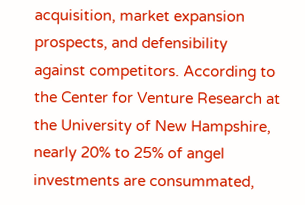acquisition, market expansion prospects, and defensibility against competitors. According to the Center for Venture Research at the University of New Hampshire, nearly 20% to 25% of angel investments are consummated,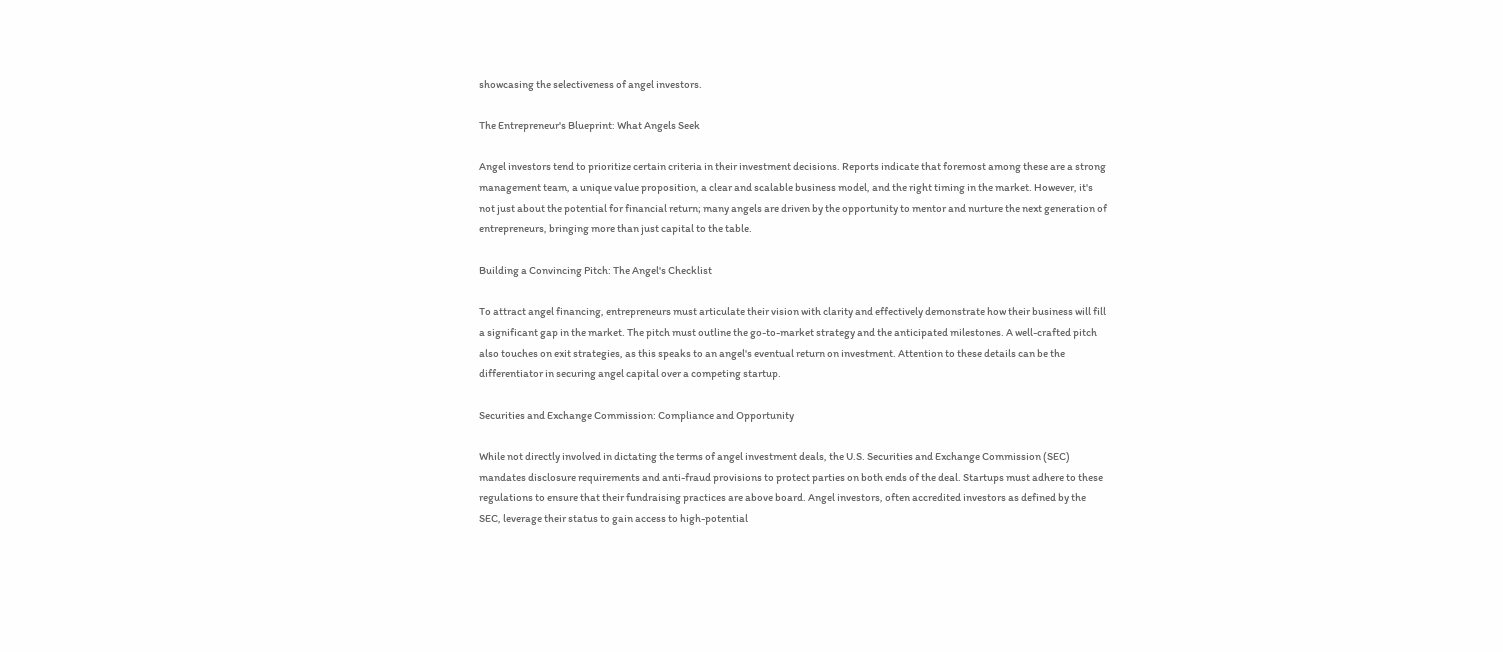showcasing the selectiveness of angel investors.

The Entrepreneur's Blueprint: What Angels Seek

Angel investors tend to prioritize certain criteria in their investment decisions. Reports indicate that foremost among these are a strong management team, a unique value proposition, a clear and scalable business model, and the right timing in the market. However, it's not just about the potential for financial return; many angels are driven by the opportunity to mentor and nurture the next generation of entrepreneurs, bringing more than just capital to the table.

Building a Convincing Pitch: The Angel's Checklist

To attract angel financing, entrepreneurs must articulate their vision with clarity and effectively demonstrate how their business will fill a significant gap in the market. The pitch must outline the go-to-market strategy and the anticipated milestones. A well-crafted pitch also touches on exit strategies, as this speaks to an angel's eventual return on investment. Attention to these details can be the differentiator in securing angel capital over a competing startup.

Securities and Exchange Commission: Compliance and Opportunity

While not directly involved in dictating the terms of angel investment deals, the U.S. Securities and Exchange Commission (SEC) mandates disclosure requirements and anti-fraud provisions to protect parties on both ends of the deal. Startups must adhere to these regulations to ensure that their fundraising practices are above board. Angel investors, often accredited investors as defined by the SEC, leverage their status to gain access to high-potential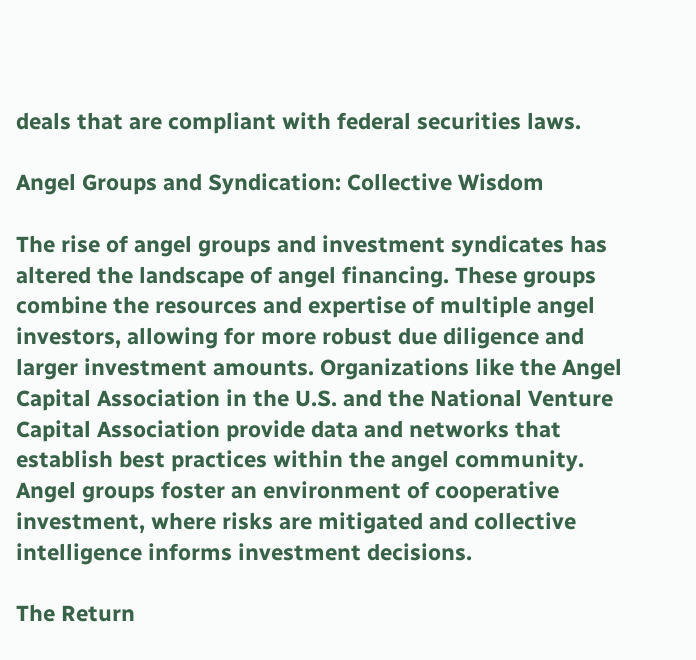deals that are compliant with federal securities laws.

Angel Groups and Syndication: Collective Wisdom

The rise of angel groups and investment syndicates has altered the landscape of angel financing. These groups combine the resources and expertise of multiple angel investors, allowing for more robust due diligence and larger investment amounts. Organizations like the Angel Capital Association in the U.S. and the National Venture Capital Association provide data and networks that establish best practices within the angel community. Angel groups foster an environment of cooperative investment, where risks are mitigated and collective intelligence informs investment decisions.

The Return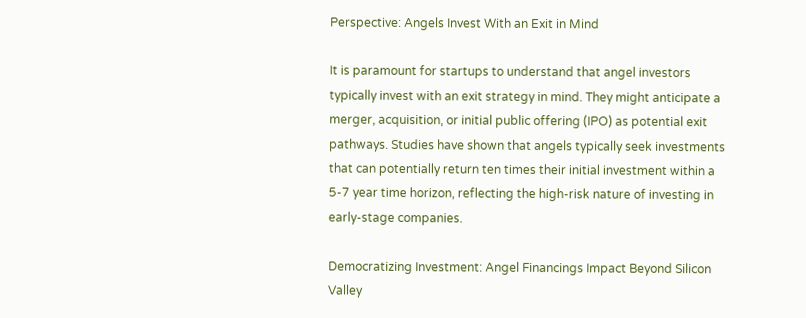Perspective: Angels Invest With an Exit in Mind

It is paramount for startups to understand that angel investors typically invest with an exit strategy in mind. They might anticipate a merger, acquisition, or initial public offering (IPO) as potential exit pathways. Studies have shown that angels typically seek investments that can potentially return ten times their initial investment within a 5-7 year time horizon, reflecting the high-risk nature of investing in early-stage companies.

Democratizing Investment: Angel Financings Impact Beyond Silicon Valley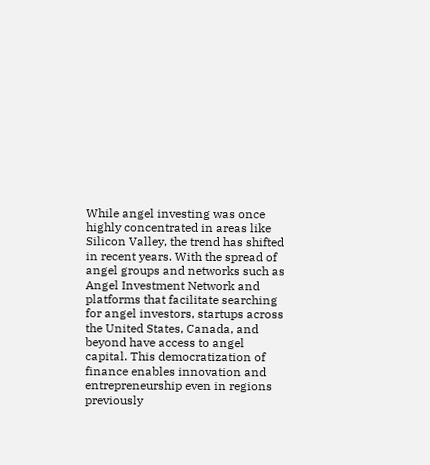While angel investing was once highly concentrated in areas like Silicon Valley, the trend has shifted in recent years. With the spread of angel groups and networks such as Angel Investment Network and platforms that facilitate searching for angel investors, startups across the United States, Canada, and beyond have access to angel capital. This democratization of finance enables innovation and entrepreneurship even in regions previously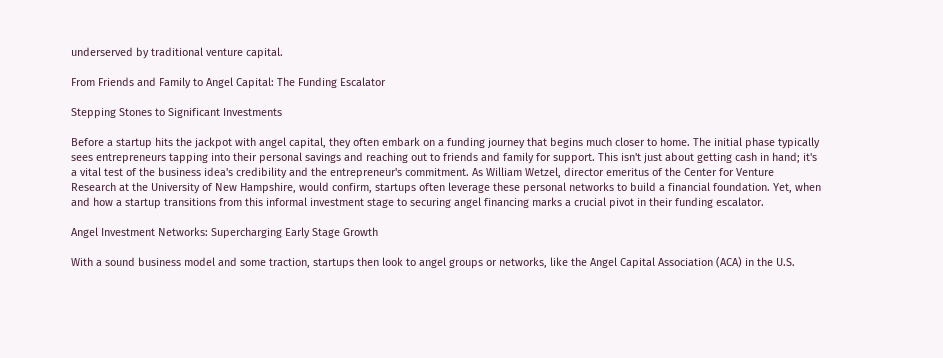underserved by traditional venture capital.

From Friends and Family to Angel Capital: The Funding Escalator

Stepping Stones to Significant Investments

Before a startup hits the jackpot with angel capital, they often embark on a funding journey that begins much closer to home. The initial phase typically sees entrepreneurs tapping into their personal savings and reaching out to friends and family for support. This isn't just about getting cash in hand; it's a vital test of the business idea's credibility and the entrepreneur's commitment. As William Wetzel, director emeritus of the Center for Venture Research at the University of New Hampshire, would confirm, startups often leverage these personal networks to build a financial foundation. Yet, when and how a startup transitions from this informal investment stage to securing angel financing marks a crucial pivot in their funding escalator.

Angel Investment Networks: Supercharging Early Stage Growth

With a sound business model and some traction, startups then look to angel groups or networks, like the Angel Capital Association (ACA) in the U.S.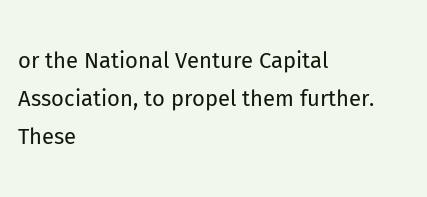or the National Venture Capital Association, to propel them further. These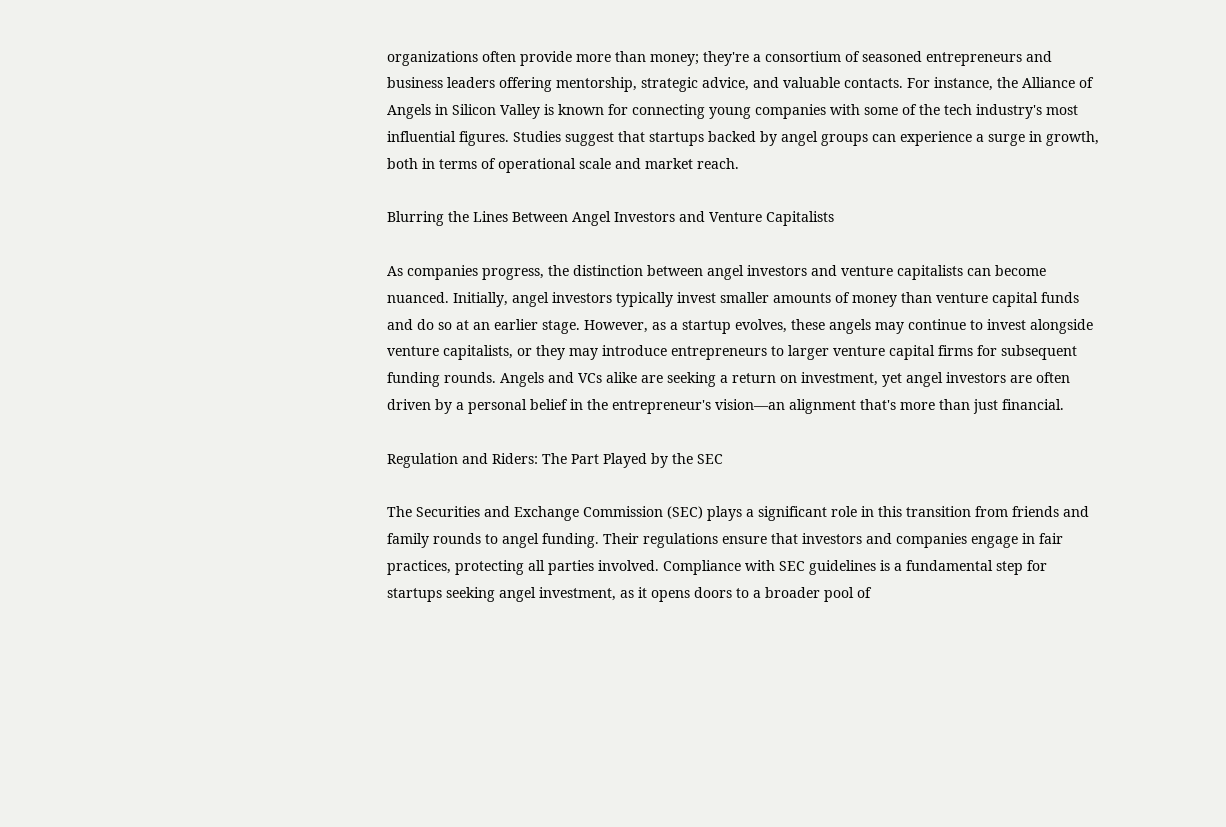organizations often provide more than money; they're a consortium of seasoned entrepreneurs and business leaders offering mentorship, strategic advice, and valuable contacts. For instance, the Alliance of Angels in Silicon Valley is known for connecting young companies with some of the tech industry's most influential figures. Studies suggest that startups backed by angel groups can experience a surge in growth, both in terms of operational scale and market reach.

Blurring the Lines Between Angel Investors and Venture Capitalists

As companies progress, the distinction between angel investors and venture capitalists can become nuanced. Initially, angel investors typically invest smaller amounts of money than venture capital funds and do so at an earlier stage. However, as a startup evolves, these angels may continue to invest alongside venture capitalists, or they may introduce entrepreneurs to larger venture capital firms for subsequent funding rounds. Angels and VCs alike are seeking a return on investment, yet angel investors are often driven by a personal belief in the entrepreneur's vision—an alignment that's more than just financial.

Regulation and Riders: The Part Played by the SEC

The Securities and Exchange Commission (SEC) plays a significant role in this transition from friends and family rounds to angel funding. Their regulations ensure that investors and companies engage in fair practices, protecting all parties involved. Compliance with SEC guidelines is a fundamental step for startups seeking angel investment, as it opens doors to a broader pool of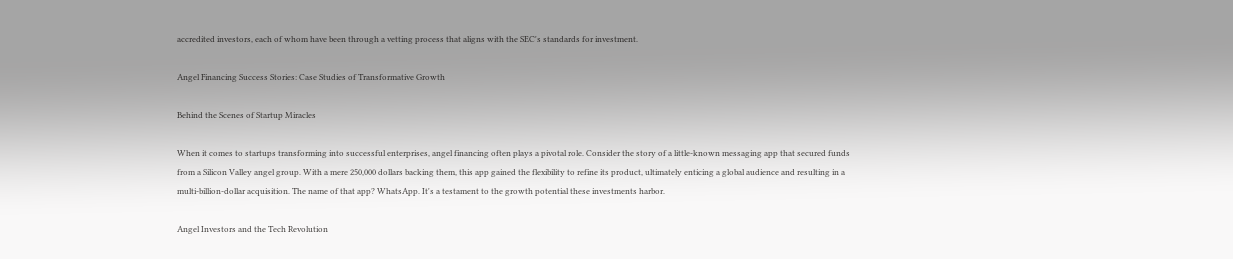accredited investors, each of whom have been through a vetting process that aligns with the SEC's standards for investment.

Angel Financing Success Stories: Case Studies of Transformative Growth

Behind the Scenes of Startup Miracles

When it comes to startups transforming into successful enterprises, angel financing often plays a pivotal role. Consider the story of a little-known messaging app that secured funds from a Silicon Valley angel group. With a mere 250,000 dollars backing them, this app gained the flexibility to refine its product, ultimately enticing a global audience and resulting in a multi-billion-dollar acquisition. The name of that app? WhatsApp. It's a testament to the growth potential these investments harbor.

Angel Investors and the Tech Revolution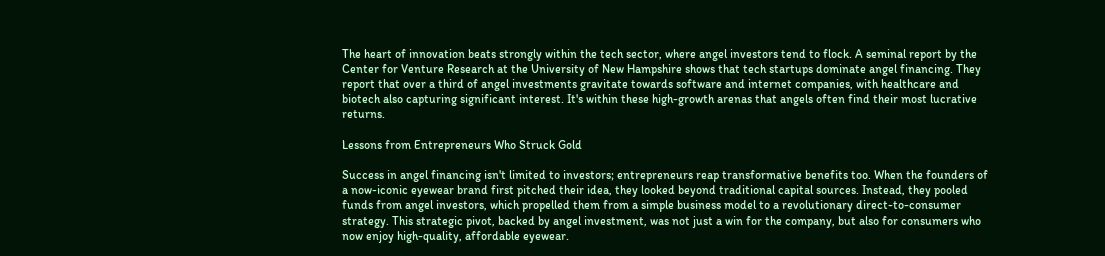The heart of innovation beats strongly within the tech sector, where angel investors tend to flock. A seminal report by the Center for Venture Research at the University of New Hampshire shows that tech startups dominate angel financing. They report that over a third of angel investments gravitate towards software and internet companies, with healthcare and biotech also capturing significant interest. It's within these high-growth arenas that angels often find their most lucrative returns.

Lessons from Entrepreneurs Who Struck Gold

Success in angel financing isn't limited to investors; entrepreneurs reap transformative benefits too. When the founders of a now-iconic eyewear brand first pitched their idea, they looked beyond traditional capital sources. Instead, they pooled funds from angel investors, which propelled them from a simple business model to a revolutionary direct-to-consumer strategy. This strategic pivot, backed by angel investment, was not just a win for the company, but also for consumers who now enjoy high-quality, affordable eyewear.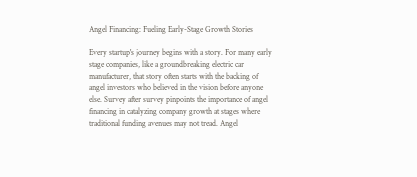Angel Financing: Fueling Early-Stage Growth Stories

Every startup's journey begins with a story. For many early stage companies, like a groundbreaking electric car manufacturer, that story often starts with the backing of angel investors who believed in the vision before anyone else. Survey after survey pinpoints the importance of angel financing in catalyzing company growth at stages where traditional funding avenues may not tread. Angel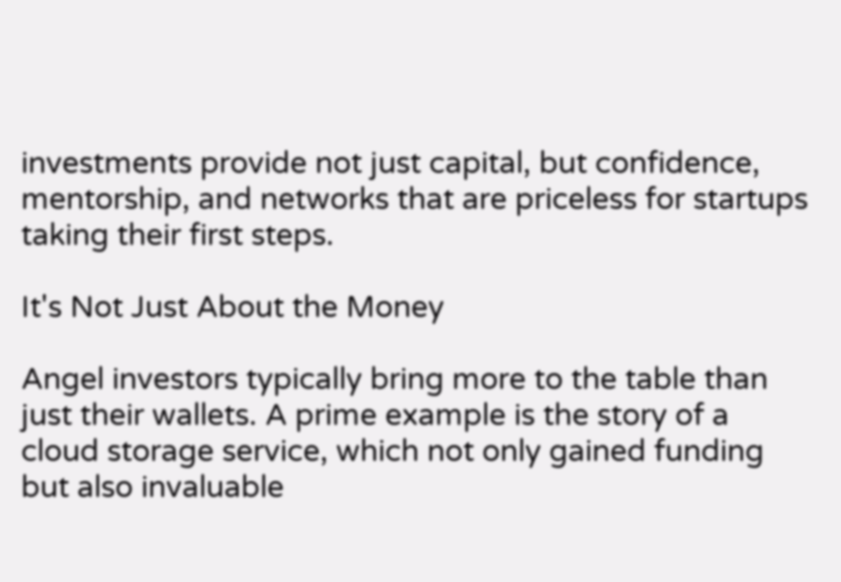investments provide not just capital, but confidence, mentorship, and networks that are priceless for startups taking their first steps.

It's Not Just About the Money

Angel investors typically bring more to the table than just their wallets. A prime example is the story of a cloud storage service, which not only gained funding but also invaluable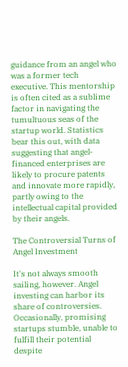guidance from an angel who was a former tech executive. This mentorship is often cited as a sublime factor in navigating the tumultuous seas of the startup world. Statistics bear this out, with data suggesting that angel-financed enterprises are likely to procure patents and innovate more rapidly, partly owing to the intellectual capital provided by their angels.

The Controversial Turns of Angel Investment

It's not always smooth sailing, however. Angel investing can harbor its share of controversies. Occasionally, promising startups stumble, unable to fulfill their potential despite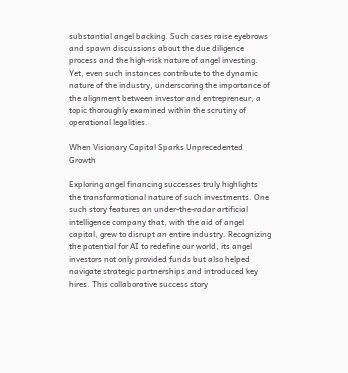substantial angel backing. Such cases raise eyebrows and spawn discussions about the due diligence process and the high-risk nature of angel investing. Yet, even such instances contribute to the dynamic nature of the industry, underscoring the importance of the alignment between investor and entrepreneur, a topic thoroughly examined within the scrutiny of operational legalities.

When Visionary Capital Sparks Unprecedented Growth

Exploring angel financing successes truly highlights the transformational nature of such investments. One such story features an under-the-radar artificial intelligence company that, with the aid of angel capital, grew to disrupt an entire industry. Recognizing the potential for AI to redefine our world, its angel investors not only provided funds but also helped navigate strategic partnerships and introduced key hires. This collaborative success story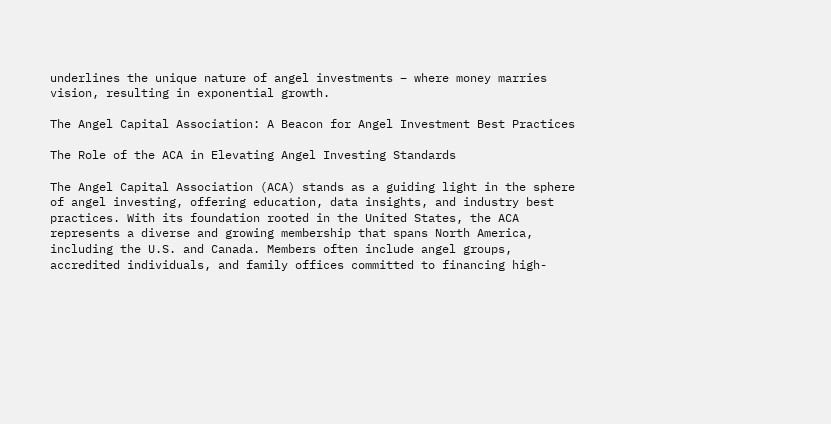underlines the unique nature of angel investments – where money marries vision, resulting in exponential growth.

The Angel Capital Association: A Beacon for Angel Investment Best Practices

The Role of the ACA in Elevating Angel Investing Standards

The Angel Capital Association (ACA) stands as a guiding light in the sphere of angel investing, offering education, data insights, and industry best practices. With its foundation rooted in the United States, the ACA represents a diverse and growing membership that spans North America, including the U.S. and Canada. Members often include angel groups, accredited individuals, and family offices committed to financing high-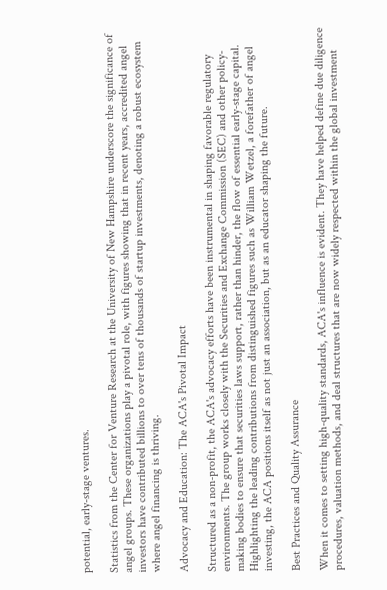potential, early-stage ventures.

Statistics from the Center for Venture Research at the University of New Hampshire underscore the significance of angel groups. These organizations play a pivotal role, with figures showing that in recent years, accredited angel investors have contributed billions to over tens of thousands of startup investments, denoting a robust ecosystem where angel financing is thriving.

Advocacy and Education: The ACA's Pivotal Impact

Structured as a non-profit, the ACA's advocacy efforts have been instrumental in shaping favorable regulatory environments. The group works closely with the Securities and Exchange Commission (SEC) and other policy-making bodies to ensure that securities laws support, rather than hinder, the flow of essential early-stage capital. Highlighting the leading contributions from distinguished figures such as William Wetzel, a forefather of angel investing, the ACA positions itself as not just an association, but as an educator shaping the future.

Best Practices and Quality Assurance

When it comes to setting high-quality standards, ACA's influence is evident. They have helped define due diligence procedures, valuation methods, and deal structures that are now widely respected within the global investment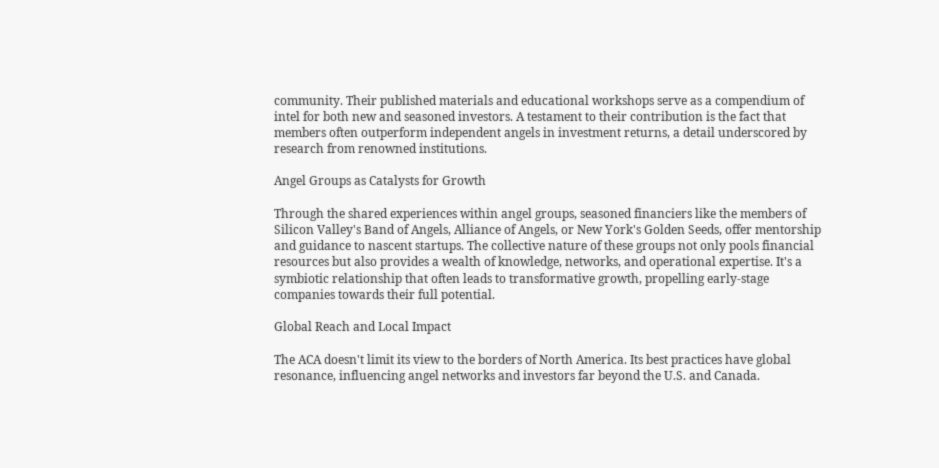community. Their published materials and educational workshops serve as a compendium of intel for both new and seasoned investors. A testament to their contribution is the fact that members often outperform independent angels in investment returns, a detail underscored by research from renowned institutions.

Angel Groups as Catalysts for Growth

Through the shared experiences within angel groups, seasoned financiers like the members of Silicon Valley's Band of Angels, Alliance of Angels, or New York's Golden Seeds, offer mentorship and guidance to nascent startups. The collective nature of these groups not only pools financial resources but also provides a wealth of knowledge, networks, and operational expertise. It's a symbiotic relationship that often leads to transformative growth, propelling early-stage companies towards their full potential.

Global Reach and Local Impact

The ACA doesn't limit its view to the borders of North America. Its best practices have global resonance, influencing angel networks and investors far beyond the U.S. and Canada.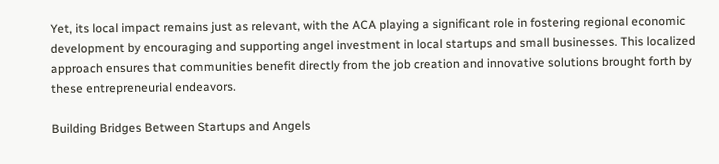Yet, its local impact remains just as relevant, with the ACA playing a significant role in fostering regional economic development by encouraging and supporting angel investment in local startups and small businesses. This localized approach ensures that communities benefit directly from the job creation and innovative solutions brought forth by these entrepreneurial endeavors.

Building Bridges Between Startups and Angels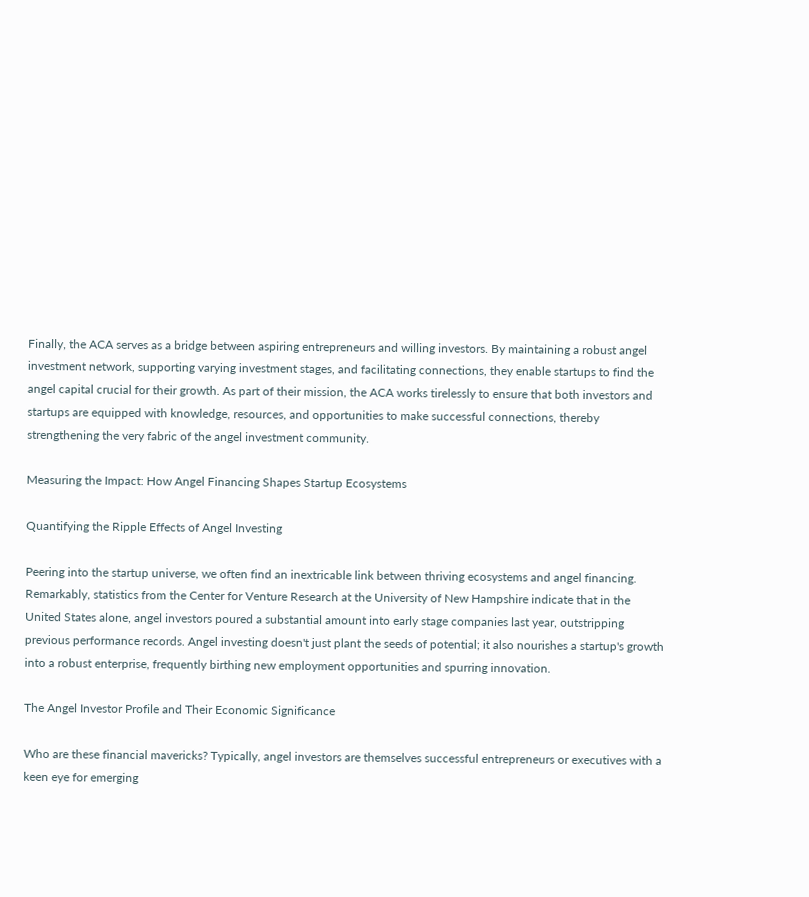Finally, the ACA serves as a bridge between aspiring entrepreneurs and willing investors. By maintaining a robust angel investment network, supporting varying investment stages, and facilitating connections, they enable startups to find the angel capital crucial for their growth. As part of their mission, the ACA works tirelessly to ensure that both investors and startups are equipped with knowledge, resources, and opportunities to make successful connections, thereby strengthening the very fabric of the angel investment community.

Measuring the Impact: How Angel Financing Shapes Startup Ecosystems

Quantifying the Ripple Effects of Angel Investing

Peering into the startup universe, we often find an inextricable link between thriving ecosystems and angel financing. Remarkably, statistics from the Center for Venture Research at the University of New Hampshire indicate that in the United States alone, angel investors poured a substantial amount into early stage companies last year, outstripping previous performance records. Angel investing doesn't just plant the seeds of potential; it also nourishes a startup's growth into a robust enterprise, frequently birthing new employment opportunities and spurring innovation.

The Angel Investor Profile and Their Economic Significance

Who are these financial mavericks? Typically, angel investors are themselves successful entrepreneurs or executives with a keen eye for emerging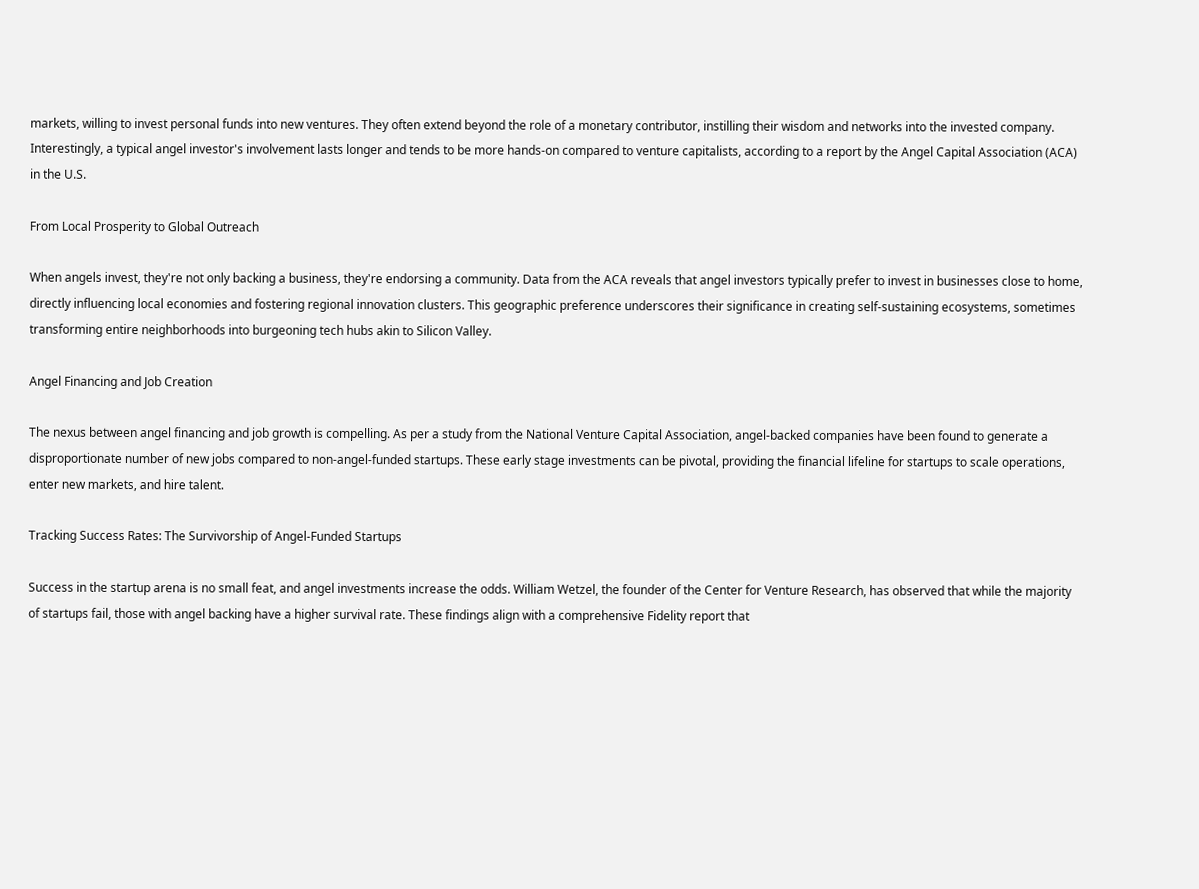markets, willing to invest personal funds into new ventures. They often extend beyond the role of a monetary contributor, instilling their wisdom and networks into the invested company. Interestingly, a typical angel investor's involvement lasts longer and tends to be more hands-on compared to venture capitalists, according to a report by the Angel Capital Association (ACA) in the U.S.

From Local Prosperity to Global Outreach

When angels invest, they're not only backing a business, they're endorsing a community. Data from the ACA reveals that angel investors typically prefer to invest in businesses close to home, directly influencing local economies and fostering regional innovation clusters. This geographic preference underscores their significance in creating self-sustaining ecosystems, sometimes transforming entire neighborhoods into burgeoning tech hubs akin to Silicon Valley.

Angel Financing and Job Creation

The nexus between angel financing and job growth is compelling. As per a study from the National Venture Capital Association, angel-backed companies have been found to generate a disproportionate number of new jobs compared to non-angel-funded startups. These early stage investments can be pivotal, providing the financial lifeline for startups to scale operations, enter new markets, and hire talent.

Tracking Success Rates: The Survivorship of Angel-Funded Startups

Success in the startup arena is no small feat, and angel investments increase the odds. William Wetzel, the founder of the Center for Venture Research, has observed that while the majority of startups fail, those with angel backing have a higher survival rate. These findings align with a comprehensive Fidelity report that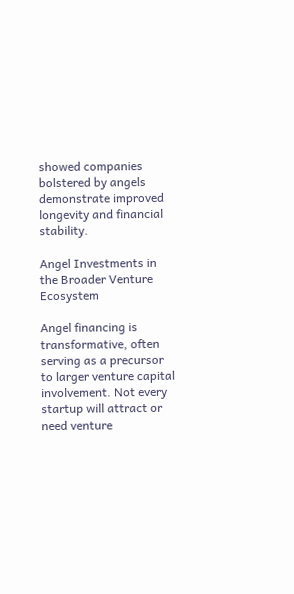showed companies bolstered by angels demonstrate improved longevity and financial stability.

Angel Investments in the Broader Venture Ecosystem

Angel financing is transformative, often serving as a precursor to larger venture capital involvement. Not every startup will attract or need venture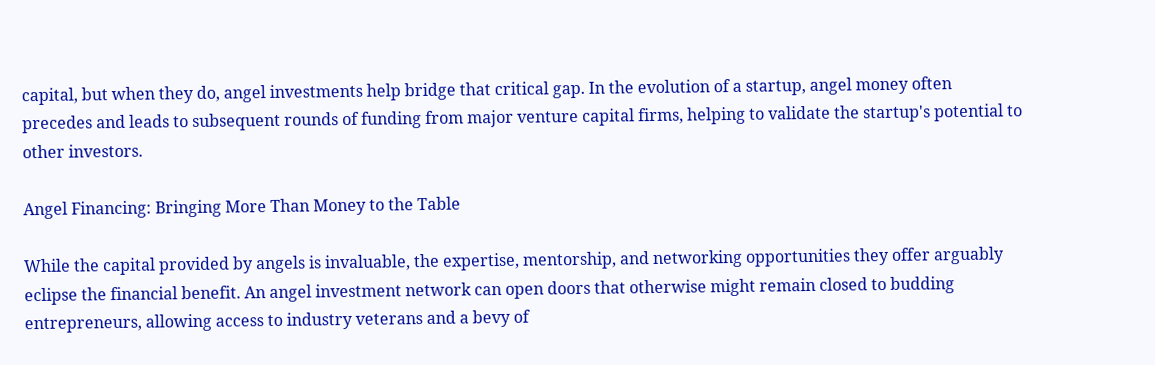capital, but when they do, angel investments help bridge that critical gap. In the evolution of a startup, angel money often precedes and leads to subsequent rounds of funding from major venture capital firms, helping to validate the startup's potential to other investors.

Angel Financing: Bringing More Than Money to the Table

While the capital provided by angels is invaluable, the expertise, mentorship, and networking opportunities they offer arguably eclipse the financial benefit. An angel investment network can open doors that otherwise might remain closed to budding entrepreneurs, allowing access to industry veterans and a bevy of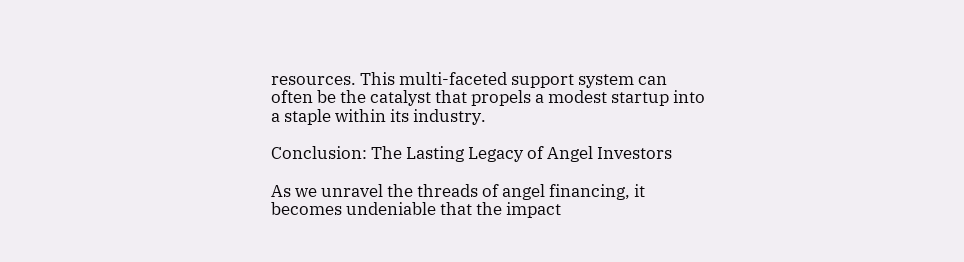resources. This multi-faceted support system can often be the catalyst that propels a modest startup into a staple within its industry.

Conclusion: The Lasting Legacy of Angel Investors

As we unravel the threads of angel financing, it becomes undeniable that the impact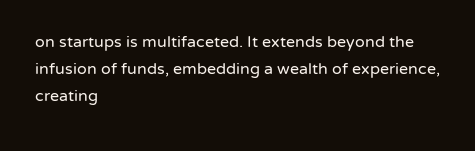on startups is multifaceted. It extends beyond the infusion of funds, embedding a wealth of experience, creating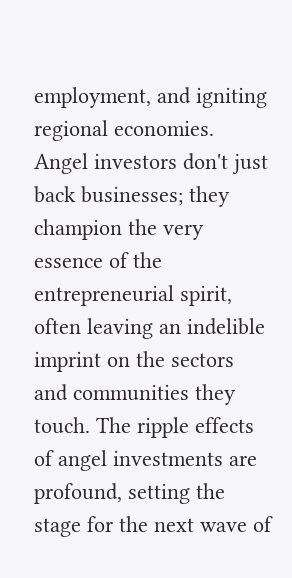employment, and igniting regional economies. Angel investors don't just back businesses; they champion the very essence of the entrepreneurial spirit, often leaving an indelible imprint on the sectors and communities they touch. The ripple effects of angel investments are profound, setting the stage for the next wave of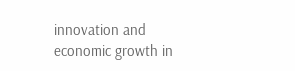innovation and economic growth in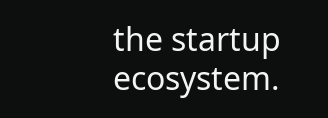the startup ecosystem.